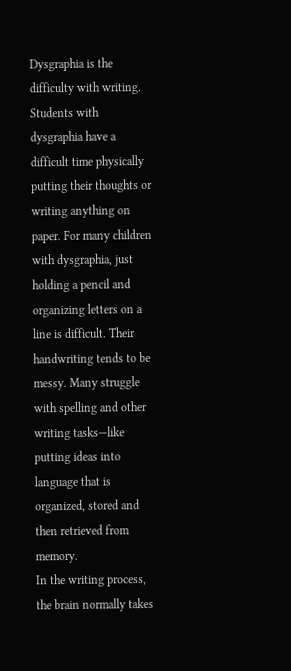Dysgraphia is the difficulty with writing. Students with dysgraphia have a difficult time physically putting their thoughts or writing anything on paper. For many children with dysgraphia, just holding a pencil and organizing letters on a line is difficult. Their handwriting tends to be messy. Many struggle with spelling and other writing tasks—like putting ideas into language that is organized, stored and then retrieved from memory.
In the writing process, the brain normally takes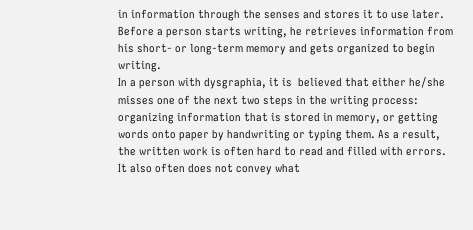in information through the senses and stores it to use later. Before a person starts writing, he retrieves information from his short- or long-term memory and gets organized to begin writing.
In a person with dysgraphia, it is  believed that either he/she misses one of the next two steps in the writing process: organizing information that is stored in memory, or getting words onto paper by handwriting or typing them. As a result, the written work is often hard to read and filled with errors. It also often does not convey what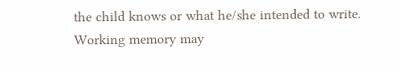the child knows or what he/she intended to write.
Working memory may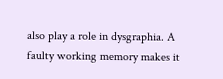also play a role in dysgraphia. A faulty working memory makes it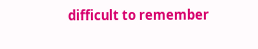difficult to remember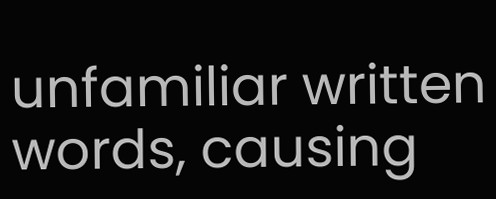unfamiliar written words, causing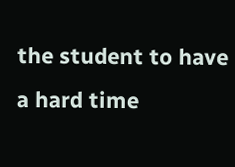the student to have a hard time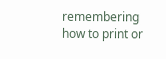remembering how to print or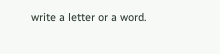write a letter or a word.